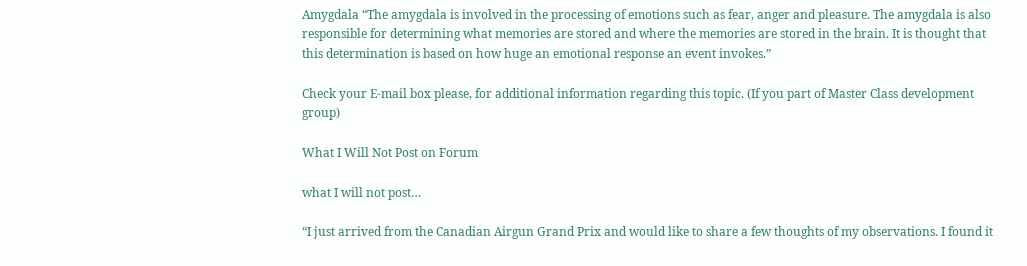Amygdala “The amygdala is involved in the processing of emotions such as fear, anger and pleasure. The amygdala is also responsible for determining what memories are stored and where the memories are stored in the brain. It is thought that this determination is based on how huge an emotional response an event invokes.”

Check your E-mail box please, for additional information regarding this topic. (If you part of Master Class development group)

What I Will Not Post on Forum

what I will not post…

“I just arrived from the Canadian Airgun Grand Prix and would like to share a few thoughts of my observations. I found it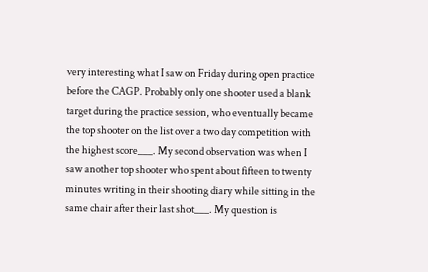very interesting what I saw on Friday during open practice before the CAGP. Probably only one shooter used a blank target during the practice session, who eventually became the top shooter on the list over a two day competition with the highest score___. My second observation was when I saw another top shooter who spent about fifteen to twenty minutes writing in their shooting diary while sitting in the same chair after their last shot___. My question is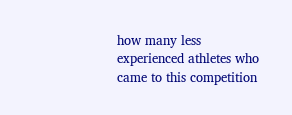how many less experienced athletes who came to this competition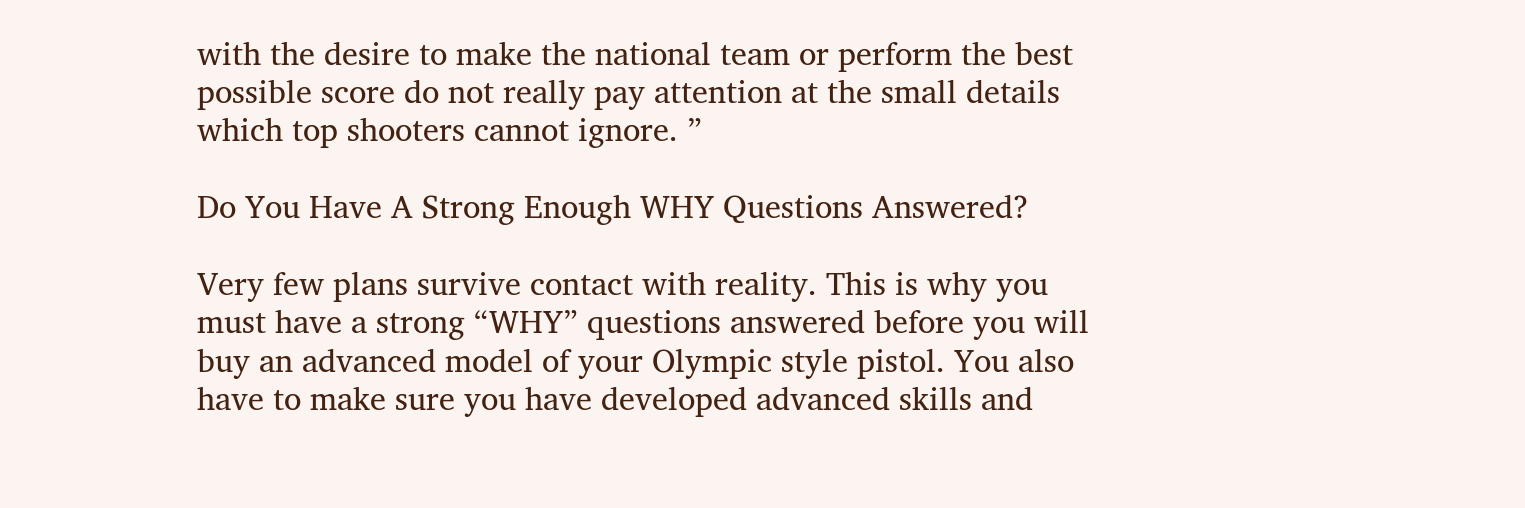with the desire to make the national team or perform the best possible score do not really pay attention at the small details which top shooters cannot ignore. ”

Do You Have A Strong Enough WHY Questions Answered?

Very few plans survive contact with reality. This is why you must have a strong “WHY” questions answered before you will buy an advanced model of your Olympic style pistol. You also have to make sure you have developed advanced skills and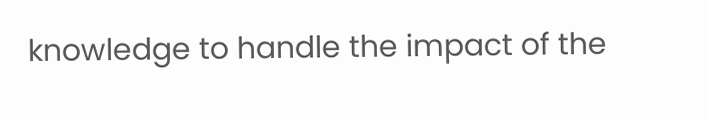knowledge to handle the impact of the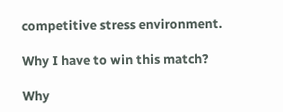competitive stress environment.

Why I have to win this match?

Why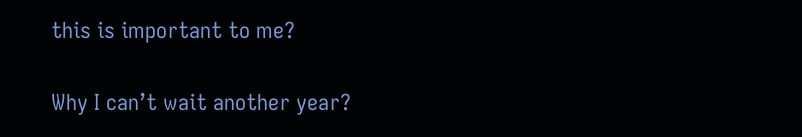this is important to me?

Why I can’t wait another year?